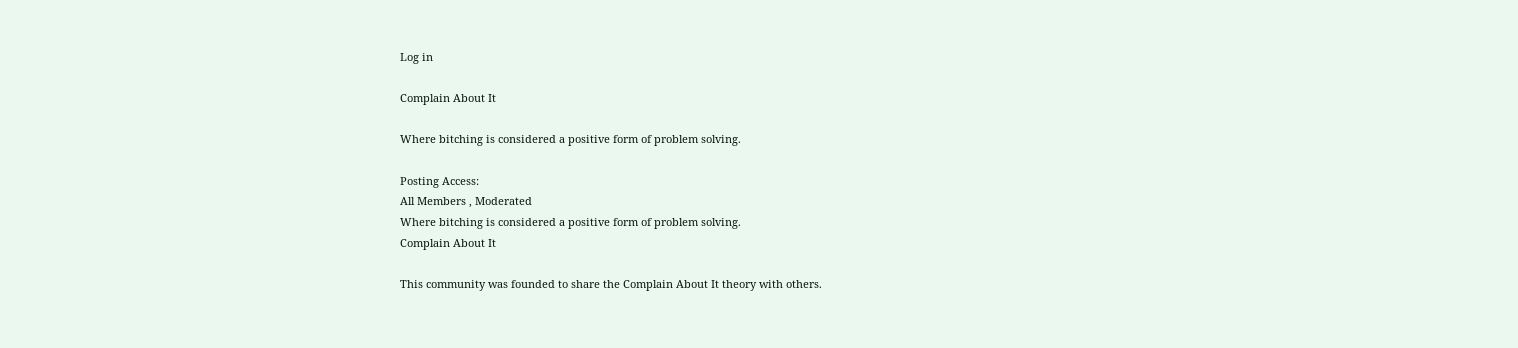Log in

Complain About It

Where bitching is considered a positive form of problem solving.

Posting Access:
All Members , Moderated
Where bitching is considered a positive form of problem solving.
Complain About It

This community was founded to share the Complain About It theory with others.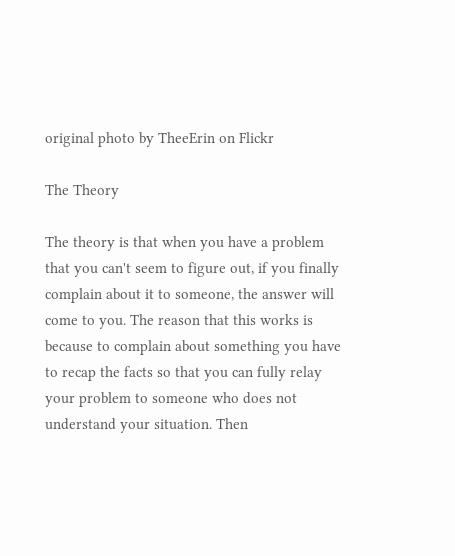original photo by TheeErin on Flickr

The Theory

The theory is that when you have a problem that you can't seem to figure out, if you finally complain about it to someone, the answer will come to you. The reason that this works is because to complain about something you have to recap the facts so that you can fully relay your problem to someone who does not understand your situation. Then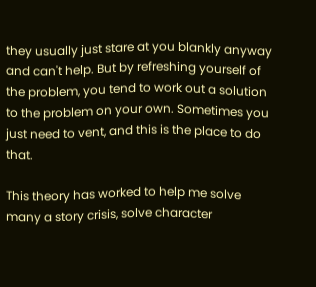they usually just stare at you blankly anyway and can't help. But by refreshing yourself of the problem, you tend to work out a solution to the problem on your own. Sometimes you just need to vent, and this is the place to do that.

This theory has worked to help me solve many a story crisis, solve character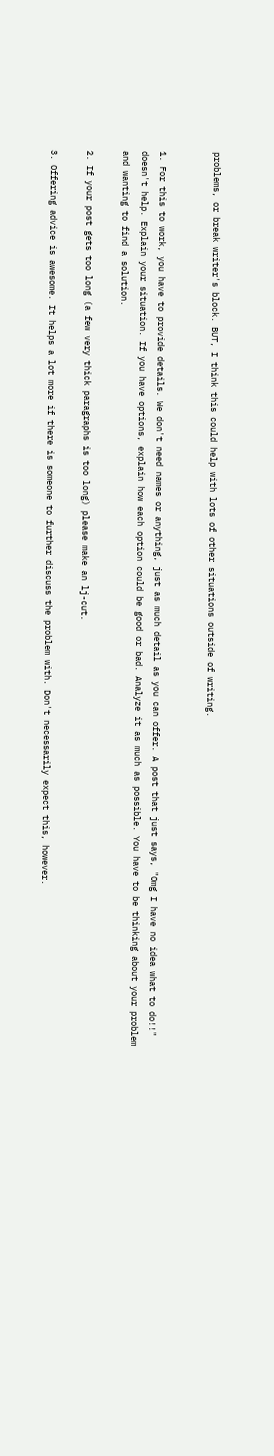problems, or break writer's block. BUT, I think this could help with lots of other situations outside of writing.


1. For this to work, you have to provide details. We don't need names or anything, just as much detail as you can offer. A post that just says, "Omg I have no idea what to do!!" doesn't help. Explain your situation. If you have options, explain how each option could be good or bad. Analyze it as much as possible. You have to be thinking about your problem and wanting to find a solution.

2. If your post gets too long (a few very thick paragraphs is too long) please make an lj-cut.

3. Offering advice is awesome. It helps a lot more if there is someone to further discuss the problem with. Don't necessarily expect this, however.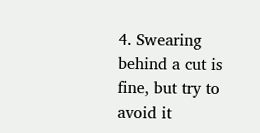4. Swearing behind a cut is fine, but try to avoid it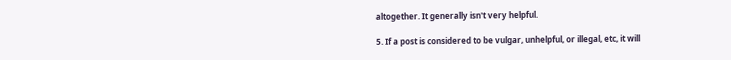altogether. It generally isn't very helpful.

5. If a post is considered to be vulgar, unhelpful, or illegal, etc, it will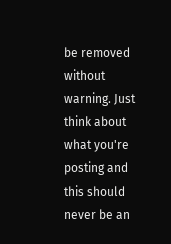be removed without warning. Just think about what you're posting and this should never be an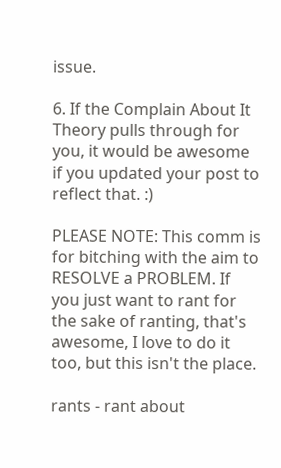issue.

6. If the Complain About It Theory pulls through for you, it would be awesome if you updated your post to reflect that. :)

PLEASE NOTE: This comm is for bitching with the aim to RESOLVE a PROBLEM. If you just want to rant for the sake of ranting, that's awesome, I love to do it too, but this isn't the place.

rants - rant about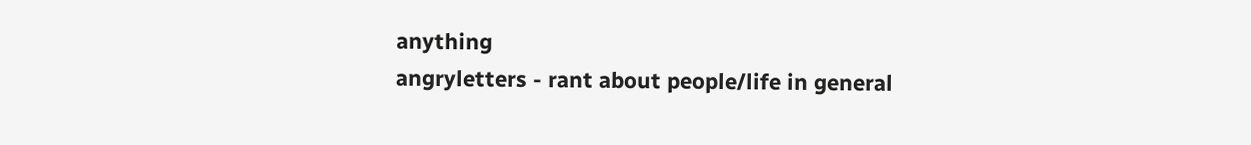anything
angryletters - rant about people/life in general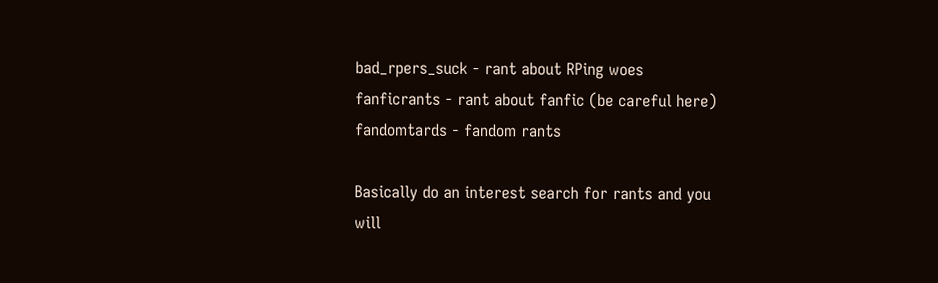bad_rpers_suck - rant about RPing woes
fanficrants - rant about fanfic (be careful here)
fandomtards - fandom rants

Basically do an interest search for rants and you will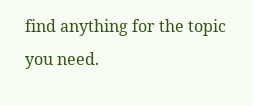find anything for the topic you need.